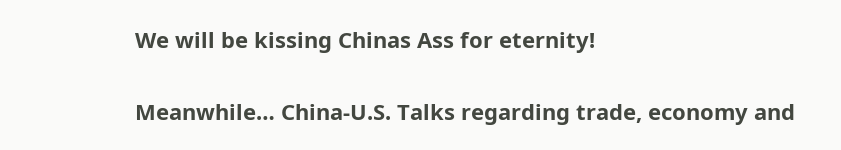We will be kissing Chinas Ass for eternity!


Meanwhile… China-U.S. Talks regarding trade, economy and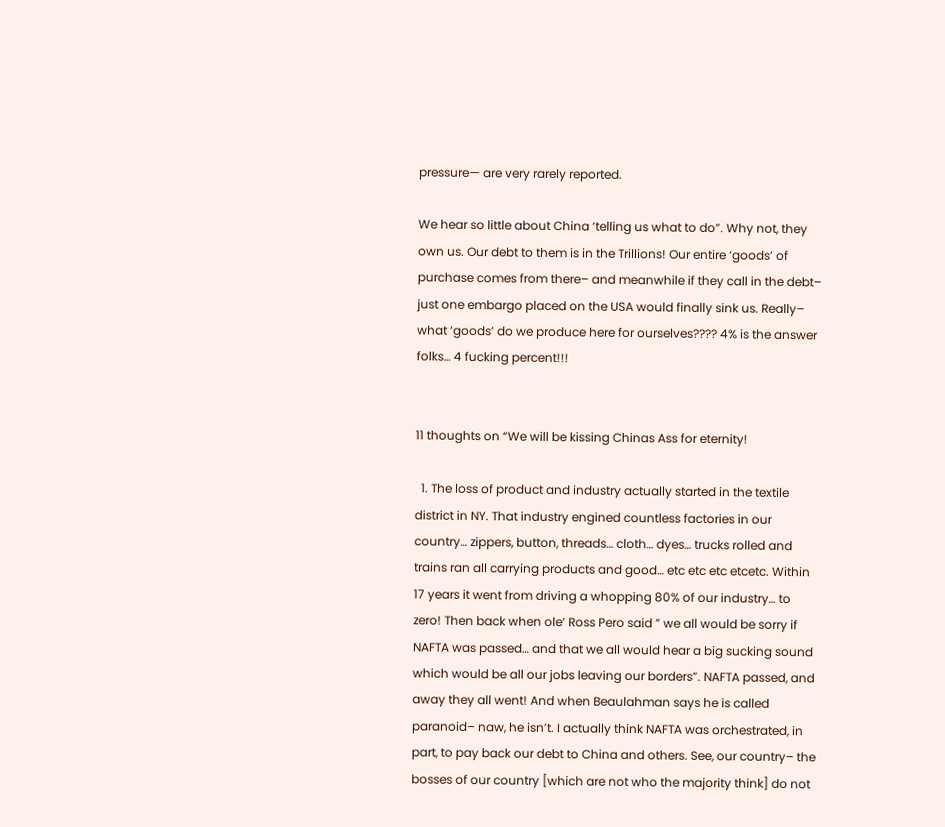pressure— are very rarely reported.

We hear so little about China ‘telling us what to do”. Why not, they own us. Our debt to them is in the Trillions! Our entire ‘goods’ of purchase comes from there– and meanwhile if they call in the debt– just one embargo placed on the USA would finally sink us. Really– what ‘goods’ do we produce here for ourselves???? 4% is the answer folks… 4 fucking percent!!!


11 thoughts on “We will be kissing Chinas Ass for eternity!

  1. The loss of product and industry actually started in the textile district in NY. That industry engined countless factories in our country… zippers, button, threads… cloth… dyes… trucks rolled and trains ran all carrying products and good… etc etc etc etcetc. Within 17 years it went from driving a whopping 80% of our industry… to zero! Then back when ole’ Ross Pero said ” we all would be sorry if NAFTA was passed… and that we all would hear a big sucking sound which would be all our jobs leaving our borders”. NAFTA passed, and away they all went! And when Beaulahman says he is called paranoid– naw, he isn’t. I actually think NAFTA was orchestrated, in part, to pay back our debt to China and others. See, our country– the bosses of our country [which are not who the majority think] do not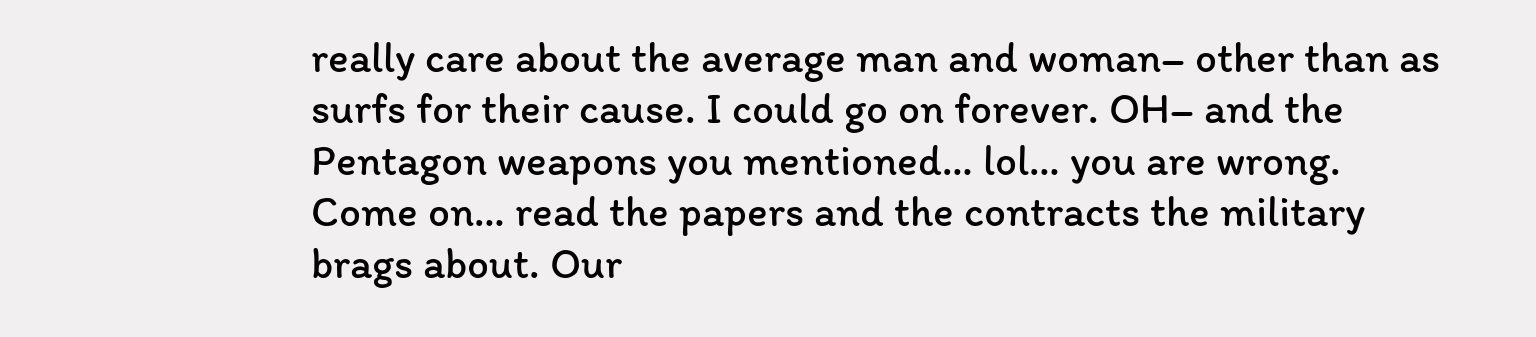really care about the average man and woman– other than as surfs for their cause. I could go on forever. OH– and the Pentagon weapons you mentioned… lol… you are wrong. Come on… read the papers and the contracts the military brags about. Our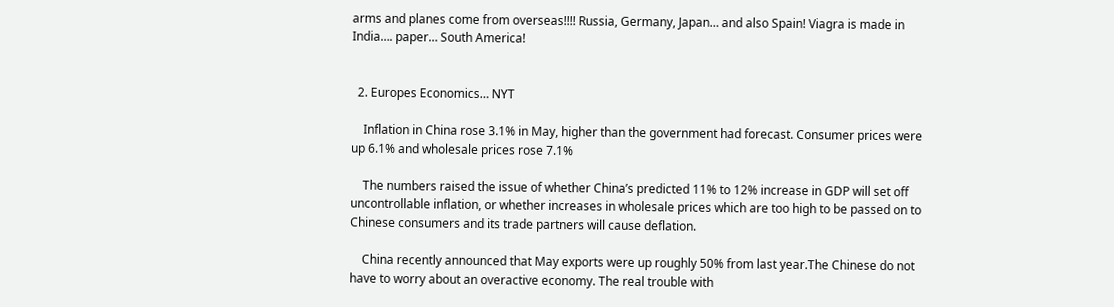arms and planes come from overseas!!!! Russia, Germany, Japan… and also Spain! Viagra is made in India…. paper… South America!


  2. Europes Economics… NYT

    Inflation in China rose 3.1% in May, higher than the government had forecast. Consumer prices were up 6.1% and wholesale prices rose 7.1%

    The numbers raised the issue of whether China’s predicted 11% to 12% increase in GDP will set off uncontrollable inflation, or whether increases in wholesale prices which are too high to be passed on to Chinese consumers and its trade partners will cause deflation.

    China recently announced that May exports were up roughly 50% from last year.The Chinese do not have to worry about an overactive economy. The real trouble with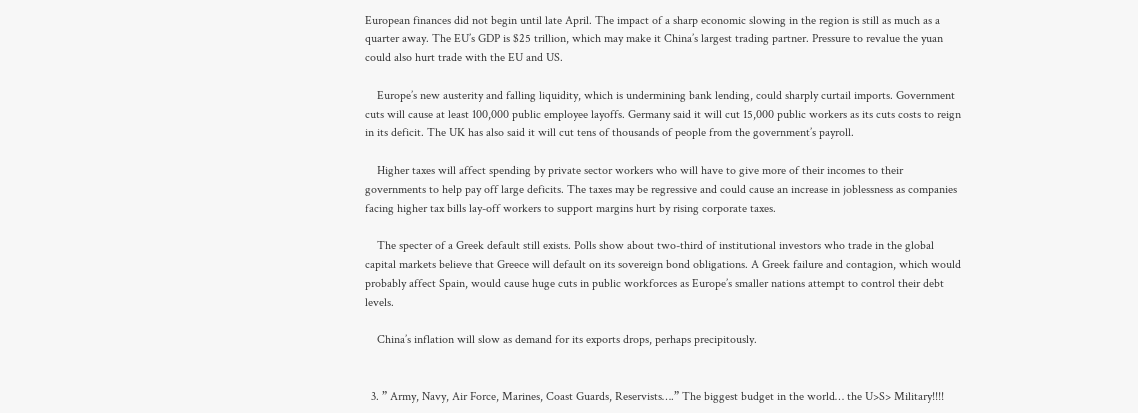European finances did not begin until late April. The impact of a sharp economic slowing in the region is still as much as a quarter away. The EU’s GDP is $25 trillion, which may make it China’s largest trading partner. Pressure to revalue the yuan could also hurt trade with the EU and US.

    Europe’s new austerity and falling liquidity, which is undermining bank lending, could sharply curtail imports. Government cuts will cause at least 100,000 public employee layoffs. Germany said it will cut 15,000 public workers as its cuts costs to reign in its deficit. The UK has also said it will cut tens of thousands of people from the government’s payroll.

    Higher taxes will affect spending by private sector workers who will have to give more of their incomes to their governments to help pay off large deficits. The taxes may be regressive and could cause an increase in joblessness as companies facing higher tax bills lay-off workers to support margins hurt by rising corporate taxes.

    The specter of a Greek default still exists. Polls show about two-third of institutional investors who trade in the global capital markets believe that Greece will default on its sovereign bond obligations. A Greek failure and contagion, which would probably affect Spain, would cause huge cuts in public workforces as Europe’s smaller nations attempt to control their debt levels.

    China’s inflation will slow as demand for its exports drops, perhaps precipitously.


  3. ” Army, Navy, Air Force, Marines, Coast Guards, Reservists….” The biggest budget in the world… the U>S> Military!!!!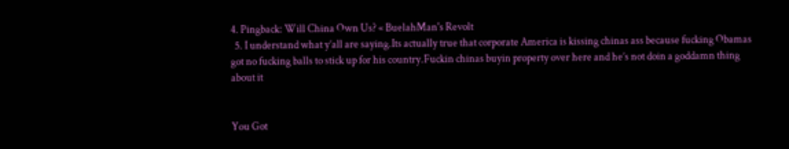4. Pingback: Will China Own Us? « BuelahMan's Revolt
  5. I understand what y’all are saying.Its actually true that corporate America is kissing chinas ass because fucking Obamas got no fucking balls to stick up for his country.Fuckin chinas buyin property over here and he’s not doin a goddamn thing about it


You Got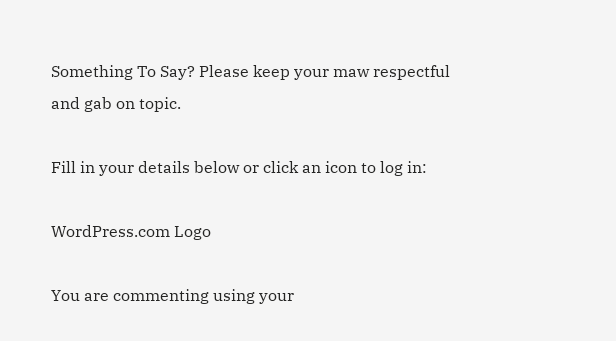Something To Say? Please keep your maw respectful and gab on topic.

Fill in your details below or click an icon to log in:

WordPress.com Logo

You are commenting using your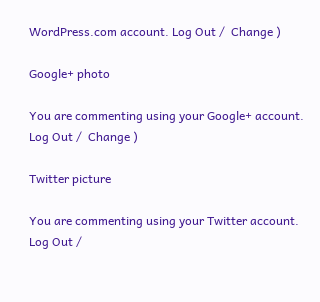WordPress.com account. Log Out /  Change )

Google+ photo

You are commenting using your Google+ account. Log Out /  Change )

Twitter picture

You are commenting using your Twitter account. Log Out /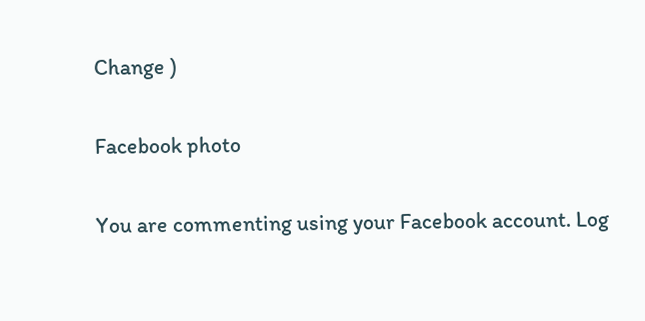Change )

Facebook photo

You are commenting using your Facebook account. Log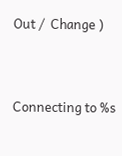Out /  Change )


Connecting to %s